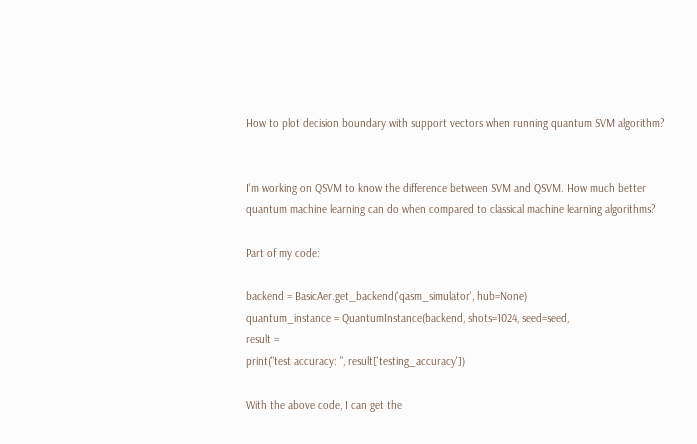How to plot decision boundary with support vectors when running quantum SVM algorithm?


I'm working on QSVM to know the difference between SVM and QSVM. How much better quantum machine learning can do when compared to classical machine learning algorithms?

Part of my code:

backend = BasicAer.get_backend('qasm_simulator', hub=None)
quantum_instance = QuantumInstance(backend, shots=1024, seed=seed,
result =
print("test accuracy: ", result['testing_accuracy'])

With the above code, I can get the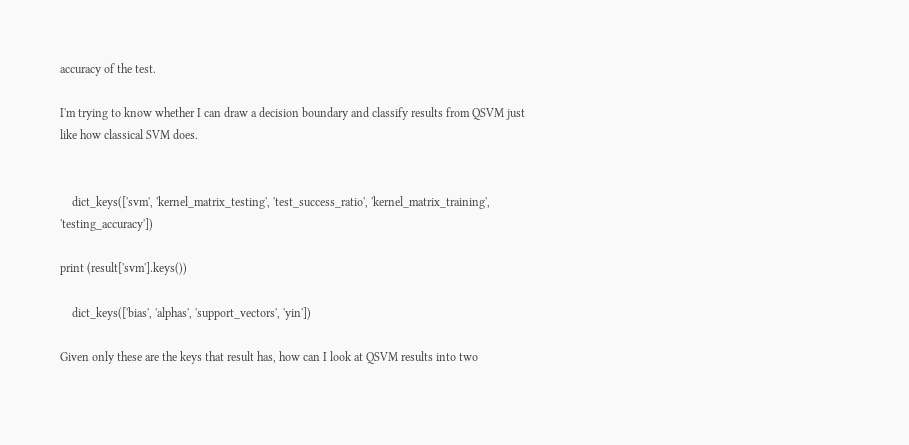accuracy of the test.

I'm trying to know whether I can draw a decision boundary and classify results from QSVM just like how classical SVM does.


    dict_keys(['svm', 'kernel_matrix_testing', 'test_success_ratio', 'kernel_matrix_training', 'testing_accuracy'])

print (result['svm'].keys())

    dict_keys(['bias', 'alphas', 'support_vectors', 'yin'])

Given only these are the keys that result has, how can I look at QSVM results into two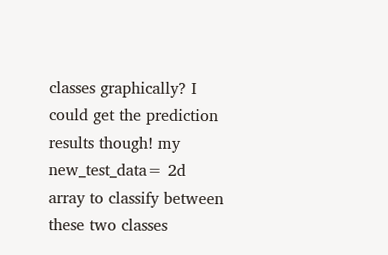classes graphically? I could get the prediction results though! my new_test_data= 2d array to classify between these two classes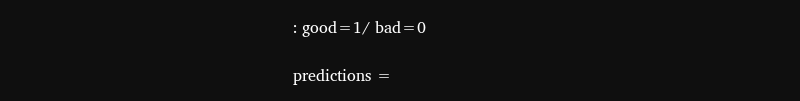: good=1/ bad=0

predictions =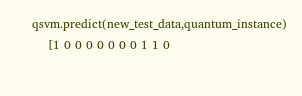qsvm.predict(new_test_data,quantum_instance)
    [1 0 0 0 0 0 0 0 1 1 0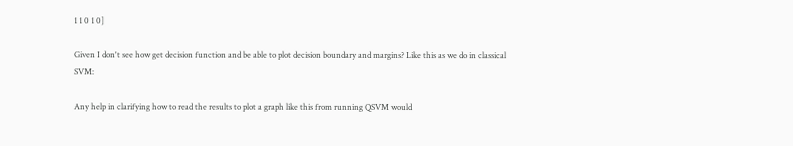1 1 0 1 0]

Given I don't see how get decision function and be able to plot decision boundary and margins? Like this as we do in classical SVM:

Any help in clarifying how to read the results to plot a graph like this from running QSVM would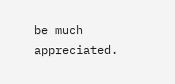be much appreciated.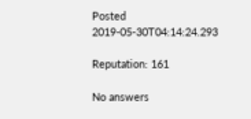Posted 2019-05-30T04:14:24.293

Reputation: 161

No answers